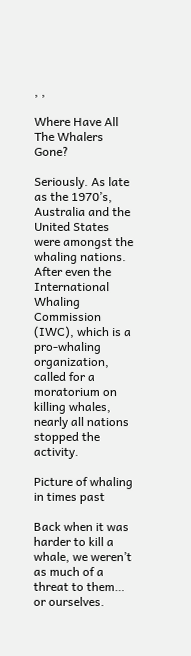, ,

Where Have All The Whalers Gone?

Seriously. As late as the 1970’s, Australia and the United States were amongst the whaling nations. After even the International Whaling Commission (IWC), which is a pro-whaling organization, called for a moratorium on killing whales, nearly all nations stopped the activity.

Picture of whaling in times past

Back when it was harder to kill a whale, we weren’t as much of a threat to them… or ourselves.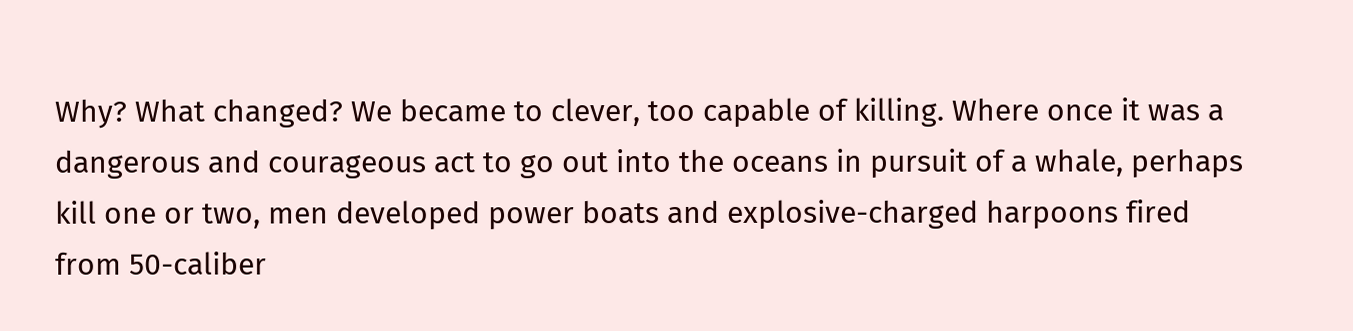Why? What changed? We became to clever, too capable of killing. Where once it was a dangerous and courageous act to go out into the oceans in pursuit of a whale, perhaps kill one or two, men developed power boats and explosive-charged harpoons fired from 50-caliber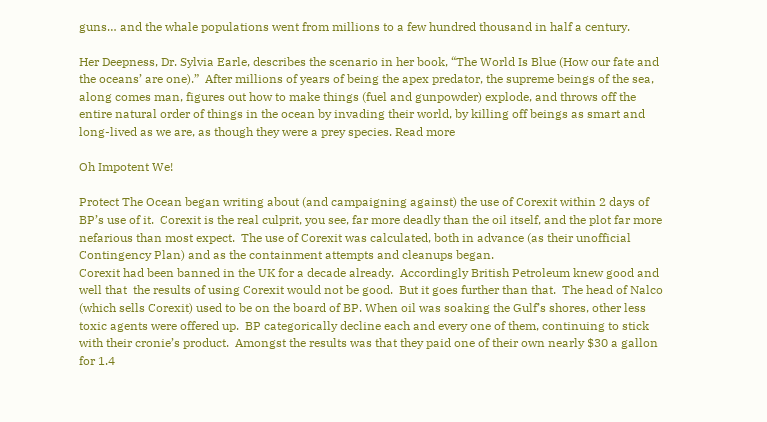guns… and the whale populations went from millions to a few hundred thousand in half a century.

Her Deepness, Dr. Sylvia Earle, describes the scenario in her book, “The World Is Blue (How our fate and the oceans’ are one).”  After millions of years of being the apex predator, the supreme beings of the sea, along comes man, figures out how to make things (fuel and gunpowder) explode, and throws off the entire natural order of things in the ocean by invading their world, by killing off beings as smart and long-lived as we are, as though they were a prey species. Read more

Oh Impotent We!

Protect The Ocean began writing about (and campaigning against) the use of Corexit within 2 days of BP’s use of it.  Corexit is the real culprit, you see, far more deadly than the oil itself, and the plot far more nefarious than most expect.  The use of Corexit was calculated, both in advance (as their unofficial Contingency Plan) and as the containment attempts and cleanups began.
Corexit had been banned in the UK for a decade already.  Accordingly British Petroleum knew good and well that  the results of using Corexit would not be good.  But it goes further than that.  The head of Nalco (which sells Corexit) used to be on the board of BP. When oil was soaking the Gulf’s shores, other less toxic agents were offered up.  BP categorically decline each and every one of them, continuing to stick with their cronie’s product.  Amongst the results was that they paid one of their own nearly $30 a gallon for 1.4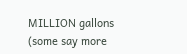MILLION gallons (some say more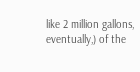like 2 million gallons, eventually,) of the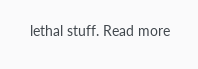lethal stuff. Read more